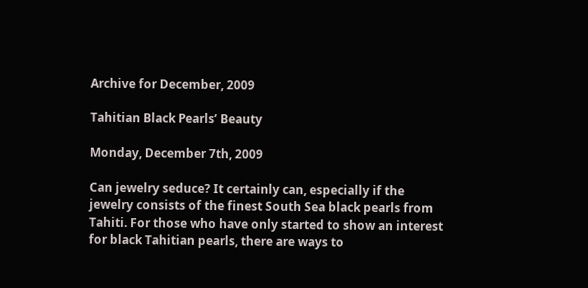Archive for December, 2009

Tahitian Black Pearls’ Beauty

Monday, December 7th, 2009

Can jewelry seduce? It certainly can, especially if the jewelry consists of the finest South Sea black pearls from Tahiti. For those who have only started to show an interest for black Tahitian pearls, there are ways to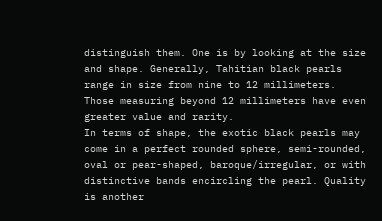distinguish them. One is by looking at the size and shape. Generally, Tahitian black pearls range in size from nine to 12 millimeters. Those measuring beyond 12 millimeters have even greater value and rarity.
In terms of shape, the exotic black pearls may come in a perfect rounded sphere, semi-rounded, oval or pear-shaped, baroque/irregular, or with distinctive bands encircling the pearl. Quality is another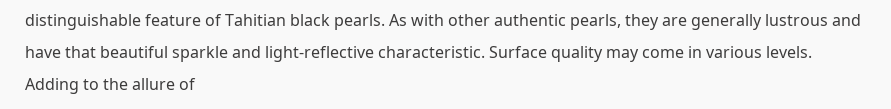distinguishable feature of Tahitian black pearls. As with other authentic pearls, they are generally lustrous and have that beautiful sparkle and light-reflective characteristic. Surface quality may come in various levels.
Adding to the allure of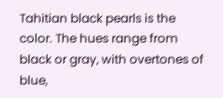Tahitian black pearls is the color. The hues range from black or gray, with overtones of blue,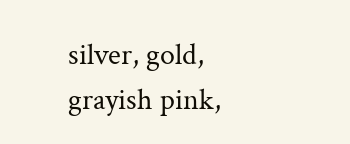silver, gold, grayish pink,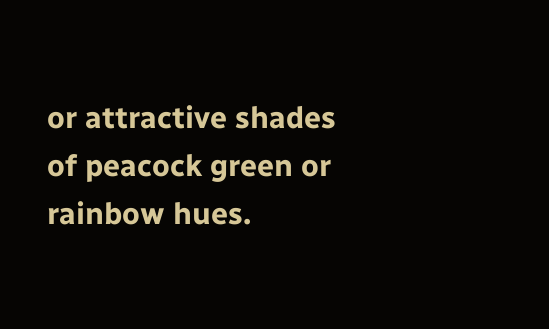or attractive shades of peacock green or rainbow hues.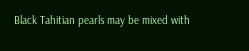Black Tahitian pearls may be mixed with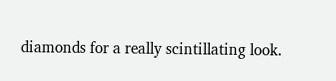diamonds for a really scintillating look.